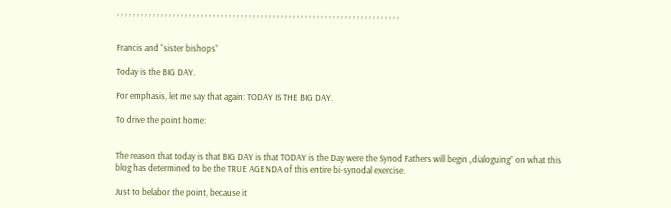, , , , , , , , , , , , , , , , , , , , , , , , , , , , , , , , , , , , , , , , , , , , , , , , , , , , , , , , , , , , , , , , , , , , , , ,


Francis and “sister bishops”

Today is the BIG DAY.

For emphasis, let me say that again: TODAY IS THE BIG DAY.

To drive the point home:


The reason that today is that BIG DAY is that TODAY is the Day were the Synod Fathers will begin „dialoguing” on what this blog has determined to be the TRUE AGENDA of this entire bi-synodal exercise.

Just to belabor the point, because it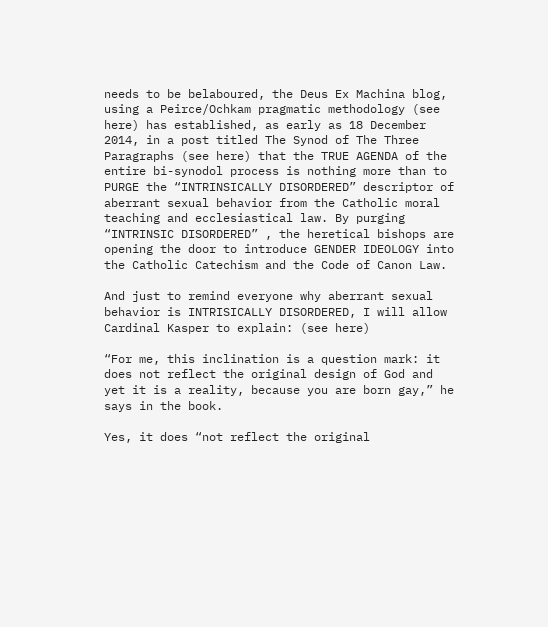needs to be belaboured, the Deus Ex Machina blog, using a Peirce/Ochkam pragmatic methodology (see here) has established, as early as 18 December 2014, in a post titled The Synod of The Three Paragraphs (see here) that the TRUE AGENDA of the entire bi-synodol process is nothing more than to PURGE the “INTRINSICALLY DISORDERED” descriptor of aberrant sexual behavior from the Catholic moral teaching and ecclesiastical law. By purging “INTRINSIC DISORDERED” , the heretical bishops are opening the door to introduce GENDER IDEOLOGY into the Catholic Catechism and the Code of Canon Law.

And just to remind everyone why aberrant sexual behavior is INTRISICALLY DISORDERED, I will allow Cardinal Kasper to explain: (see here)

“For me, this inclination is a question mark: it does not reflect the original design of God and yet it is a reality, because you are born gay,” he says in the book.

Yes, it does “not reflect the original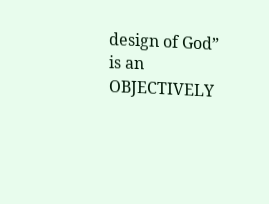design of God” is an OBJECTIVELY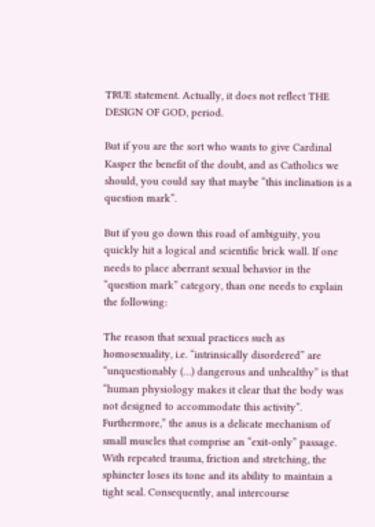TRUE statement. Actually, it does not reflect THE DESIGN OF GOD, period.

But if you are the sort who wants to give Cardinal Kasper the benefit of the doubt, and as Catholics we should, you could say that maybe “this inclination is a question mark”.

But if you go down this road of ambiguity, you quickly hit a logical and scientific brick wall. If one needs to place aberrant sexual behavior in the “question mark” category, than one needs to explain the following:

The reason that sexual practices such as homosexuality, i.e. “intrinsically disordered” are “unquestionably (…) dangerous and unhealthy” is that “human physiology makes it clear that the body was not designed to accommodate this activity”. Furthermore,” the anus is a delicate mechanism of small muscles that comprise an “exit-only” passage. With repeated trauma, friction and stretching, the sphincter loses its tone and its ability to maintain a tight seal. Consequently, anal intercourse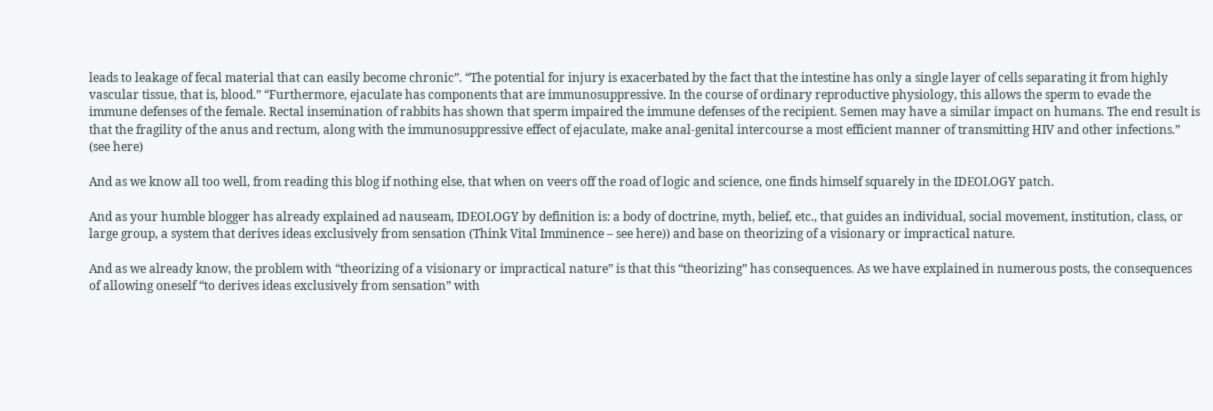leads to leakage of fecal material that can easily become chronic”. “The potential for injury is exacerbated by the fact that the intestine has only a single layer of cells separating it from highly vascular tissue, that is, blood.” “Furthermore, ejaculate has components that are immunosuppressive. In the course of ordinary reproductive physiology, this allows the sperm to evade the immune defenses of the female. Rectal insemination of rabbits has shown that sperm impaired the immune defenses of the recipient. Semen may have a similar impact on humans. The end result is that the fragility of the anus and rectum, along with the immunosuppressive effect of ejaculate, make anal-genital intercourse a most efficient manner of transmitting HIV and other infections.” (see here)

And as we know all too well, from reading this blog if nothing else, that when on veers off the road of logic and science, one finds himself squarely in the IDEOLOGY patch.

And as your humble blogger has already explained ad nauseam, IDEOLOGY by definition is: a body of doctrine, myth, belief, etc., that guides an individual, social movement, institution, class, or large group, a system that derives ideas exclusively from sensation (Think Vital Imminence – see here)) and base on theorizing of a visionary or impractical nature.

And as we already know, the problem with “theorizing of a visionary or impractical nature” is that this “theorizing” has consequences. As we have explained in numerous posts, the consequences of allowing oneself “to derives ideas exclusively from sensation” with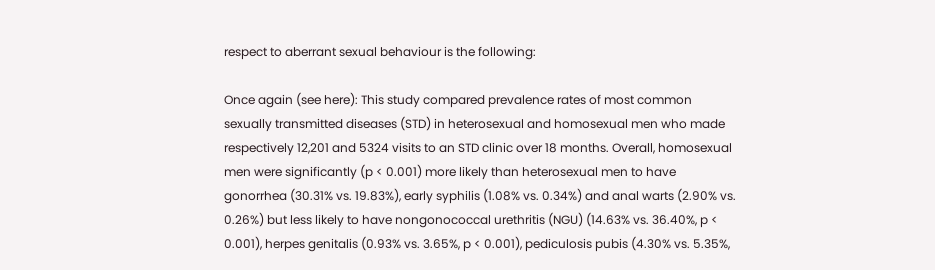respect to aberrant sexual behaviour is the following:

Once again (see here): This study compared prevalence rates of most common sexually transmitted diseases (STD) in heterosexual and homosexual men who made respectively 12,201 and 5324 visits to an STD clinic over 18 months. Overall, homosexual men were significantly (p < 0.001) more likely than heterosexual men to have gonorrhea (30.31% vs. 19.83%), early syphilis (1.08% vs. 0.34%) and anal warts (2.90% vs. 0.26%) but less likely to have nongonococcal urethritis (NGU) (14.63% vs. 36.40%, p < 0.001), herpes genitalis (0.93% vs. 3.65%, p < 0.001), pediculosis pubis (4.30% vs. 5.35%,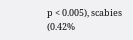p < 0.005), scabies (0.42%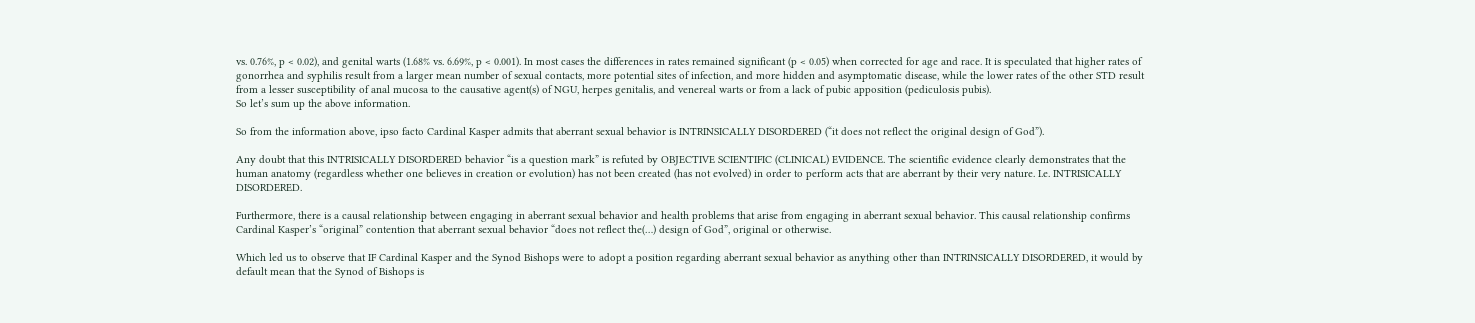vs. 0.76%, p < 0.02), and genital warts (1.68% vs. 6.69%, p < 0.001). In most cases the differences in rates remained significant (p < 0.05) when corrected for age and race. It is speculated that higher rates of gonorrhea and syphilis result from a larger mean number of sexual contacts, more potential sites of infection, and more hidden and asymptomatic disease, while the lower rates of the other STD result from a lesser susceptibility of anal mucosa to the causative agent(s) of NGU, herpes genitalis, and venereal warts or from a lack of pubic apposition (pediculosis pubis).
So let’s sum up the above information.

So from the information above, ipso facto Cardinal Kasper admits that aberrant sexual behavior is INTRINSICALLY DISORDERED (“it does not reflect the original design of God”).

Any doubt that this INTRISICALLY DISORDERED behavior “is a question mark” is refuted by OBJECTIVE SCIENTIFIC (CLINICAL) EVIDENCE. The scientific evidence clearly demonstrates that the human anatomy (regardless whether one believes in creation or evolution) has not been created (has not evolved) in order to perform acts that are aberrant by their very nature. I.e. INTRISICALLY DISORDERED.

Furthermore, there is a causal relationship between engaging in aberrant sexual behavior and health problems that arise from engaging in aberrant sexual behavior. This causal relationship confirms Cardinal Kasper’s “original” contention that aberrant sexual behavior “does not reflect the(…) design of God”, original or otherwise.

Which led us to observe that IF Cardinal Kasper and the Synod Bishops were to adopt a position regarding aberrant sexual behavior as anything other than INTRINSICALLY DISORDERED, it would by default mean that the Synod of Bishops is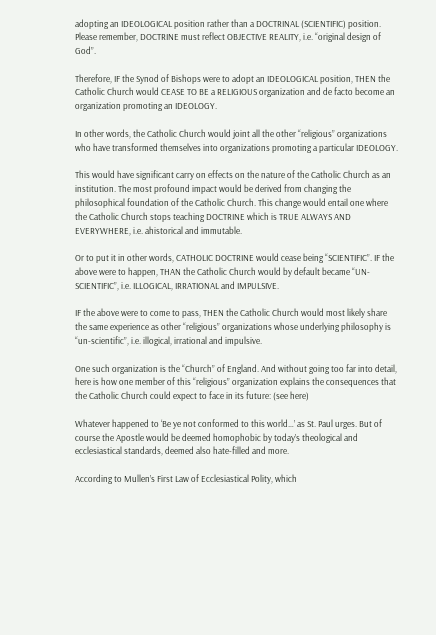adopting an IDEOLOGICAL position rather than a DOCTRINAL (SCIENTIFIC) position. Please remember, DOCTRINE must reflect OBJECTIVE REALITY, i.e. “original design of God”.

Therefore, IF the Synod of Bishops were to adopt an IDEOLOGICAL position, THEN the Catholic Church would CEASE TO BE a RELIGIOUS organization and de facto become an organization promoting an IDEOLOGY.

In other words, the Catholic Church would joint all the other “religious” organizations who have transformed themselves into organizations promoting a particular IDEOLOGY.

This would have significant carry on effects on the nature of the Catholic Church as an institution. The most profound impact would be derived from changing the philosophical foundation of the Catholic Church. This change would entail one where the Catholic Church stops teaching DOCTRINE which is TRUE ALWAYS AND EVERYWHERE, i.e. ahistorical and immutable.

Or to put it in other words, CATHOLIC DOCTRINE would cease being “SCIENTIFIC”. IF the above were to happen, THAN the Catholic Church would by default became “UN-SCIENTIFIC”, i.e. ILLOGICAL, IRRATIONAL and IMPULSIVE.

IF the above were to come to pass, THEN the Catholic Church would most likely share the same experience as other “religious” organizations whose underlying philosophy is “un-scientific”, i.e. illogical, irrational and impulsive.

One such organization is the “Church” of England. And without going too far into detail, here is how one member of this “religious” organization explains the consequences that the Catholic Church could expect to face in its future: (see here)

Whatever happened to ‘Be ye not conformed to this world…’ as St. Paul urges. But of course the Apostle would be deemed homophobic by today’s theological and ecclesiastical standards, deemed also hate-filled and more.

According to Mullen’s First Law of Ecclesiastical Polity, which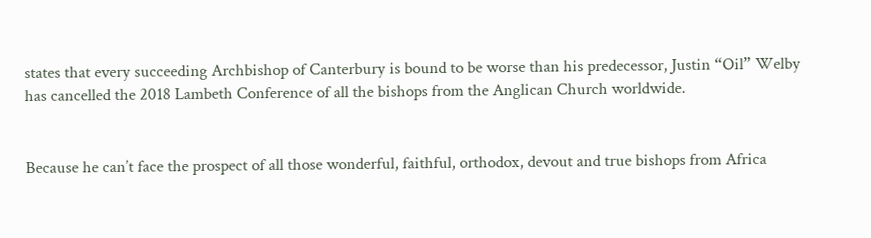states that every succeeding Archbishop of Canterbury is bound to be worse than his predecessor, Justin “Oil” Welby has cancelled the 2018 Lambeth Conference of all the bishops from the Anglican Church worldwide.


Because he can’t face the prospect of all those wonderful, faithful, orthodox, devout and true bishops from Africa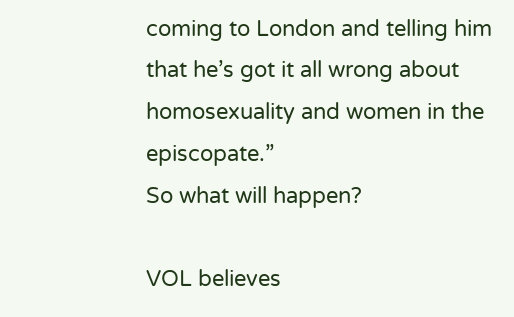coming to London and telling him that he’s got it all wrong about homosexuality and women in the episcopate.”
So what will happen?

VOL believes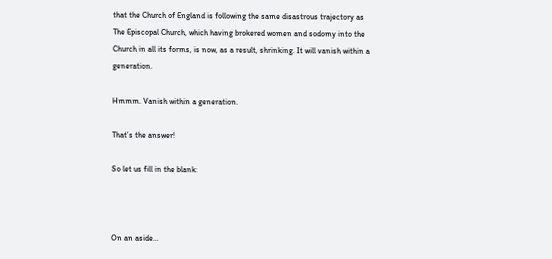that the Church of England is following the same disastrous trajectory as The Episcopal Church, which having brokered women and sodomy into the Church in all its forms, is now, as a result, shrinking. It will vanish within a generation.

Hmmm. Vanish within a generation.

That’s the answer!

So let us fill in the blank:



On an aside…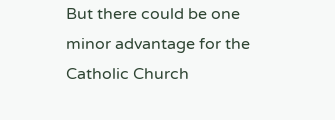But there could be one minor advantage for the Catholic Church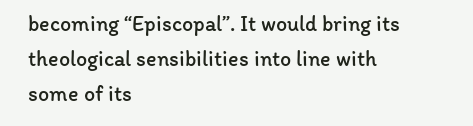becoming “Episcopal”. It would bring its theological sensibilities into line with some of its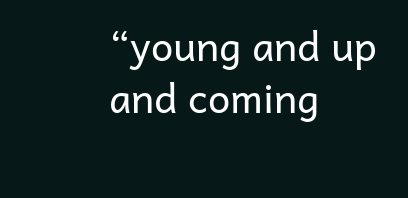“young and up and coming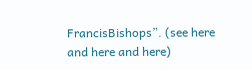FrancisBishops”. (see here and here and here)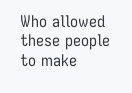Who allowed these people to make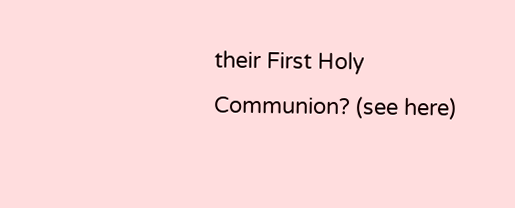their First Holy Communion? (see here)